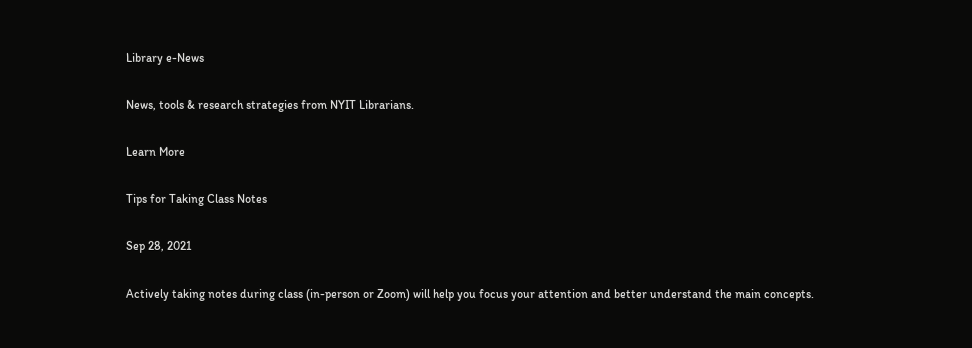Library e-News

News, tools & research strategies from NYIT Librarians.

Learn More

Tips for Taking Class Notes

Sep 28, 2021

Actively taking notes during class (in-person or Zoom) will help you focus your attention and better understand the main concepts.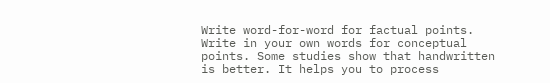Write word-for-word for factual points. Write in your own words for conceptual points. Some studies show that handwritten is better. It helps you to process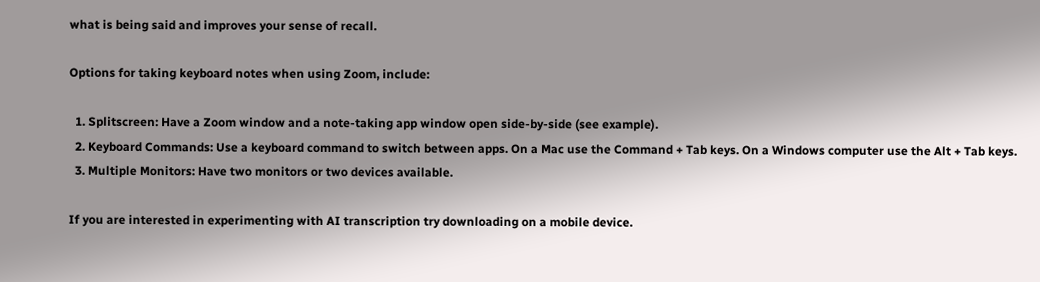what is being said and improves your sense of recall.

Options for taking keyboard notes when using Zoom, include:

  1. Splitscreen: Have a Zoom window and a note-taking app window open side-by-side (see example).
  2. Keyboard Commands: Use a keyboard command to switch between apps. On a Mac use the Command + Tab keys. On a Windows computer use the Alt + Tab keys.
  3. Multiple Monitors: Have two monitors or two devices available.

If you are interested in experimenting with AI transcription try downloading on a mobile device.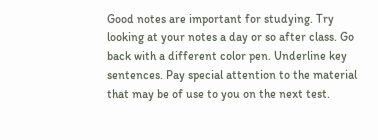Good notes are important for studying. Try looking at your notes a day or so after class. Go back with a different color pen. Underline key sentences. Pay special attention to the material that may be of use to you on the next test.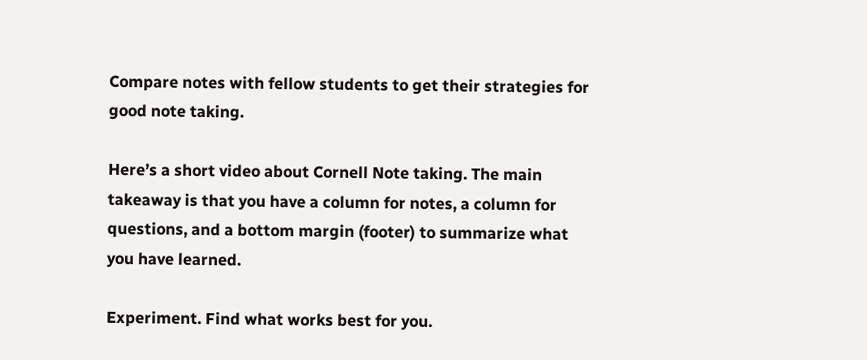Compare notes with fellow students to get their strategies for good note taking.

Here’s a short video about Cornell Note taking. The main takeaway is that you have a column for notes, a column for questions, and a bottom margin (footer) to summarize what you have learned.

Experiment. Find what works best for you.